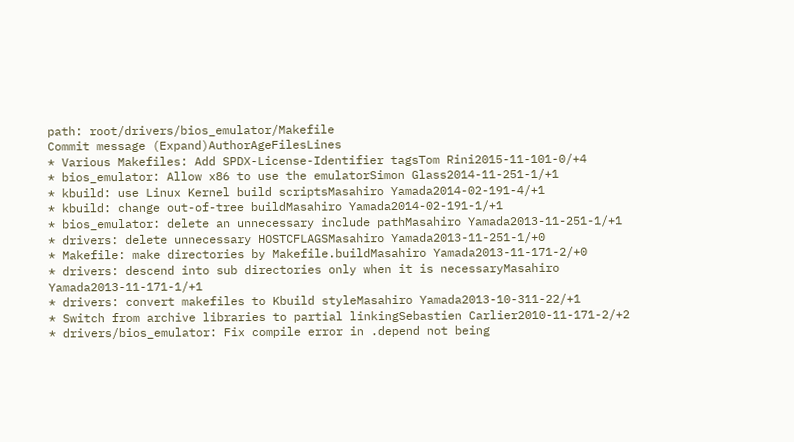path: root/drivers/bios_emulator/Makefile
Commit message (Expand)AuthorAgeFilesLines
* Various Makefiles: Add SPDX-License-Identifier tagsTom Rini2015-11-101-0/+4
* bios_emulator: Allow x86 to use the emulatorSimon Glass2014-11-251-1/+1
* kbuild: use Linux Kernel build scriptsMasahiro Yamada2014-02-191-4/+1
* kbuild: change out-of-tree buildMasahiro Yamada2014-02-191-1/+1
* bios_emulator: delete an unnecessary include pathMasahiro Yamada2013-11-251-1/+1
* drivers: delete unnecessary HOSTCFLAGSMasahiro Yamada2013-11-251-1/+0
* Makefile: make directories by Makefile.buildMasahiro Yamada2013-11-171-2/+0
* drivers: descend into sub directories only when it is necessaryMasahiro Yamada2013-11-171-1/+1
* drivers: convert makefiles to Kbuild styleMasahiro Yamada2013-10-311-22/+1
* Switch from archive libraries to partial linkingSebastien Carlier2010-11-171-2/+2
* drivers/bios_emulator: Fix compile error in .depend not being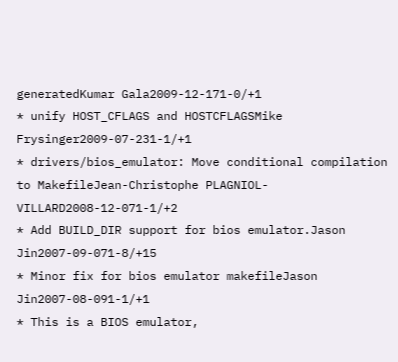generatedKumar Gala2009-12-171-0/+1
* unify HOST_CFLAGS and HOSTCFLAGSMike Frysinger2009-07-231-1/+1
* drivers/bios_emulator: Move conditional compilation to MakefileJean-Christophe PLAGNIOL-VILLARD2008-12-071-1/+2
* Add BUILD_DIR support for bios emulator.Jason Jin2007-09-071-8/+15
* Minor fix for bios emulator makefileJason Jin2007-08-091-1/+1
* This is a BIOS emulator,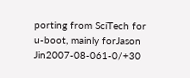porting from SciTech for u-boot, mainly forJason Jin2007-08-061-0/+30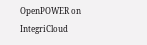OpenPOWER on IntegriCloud